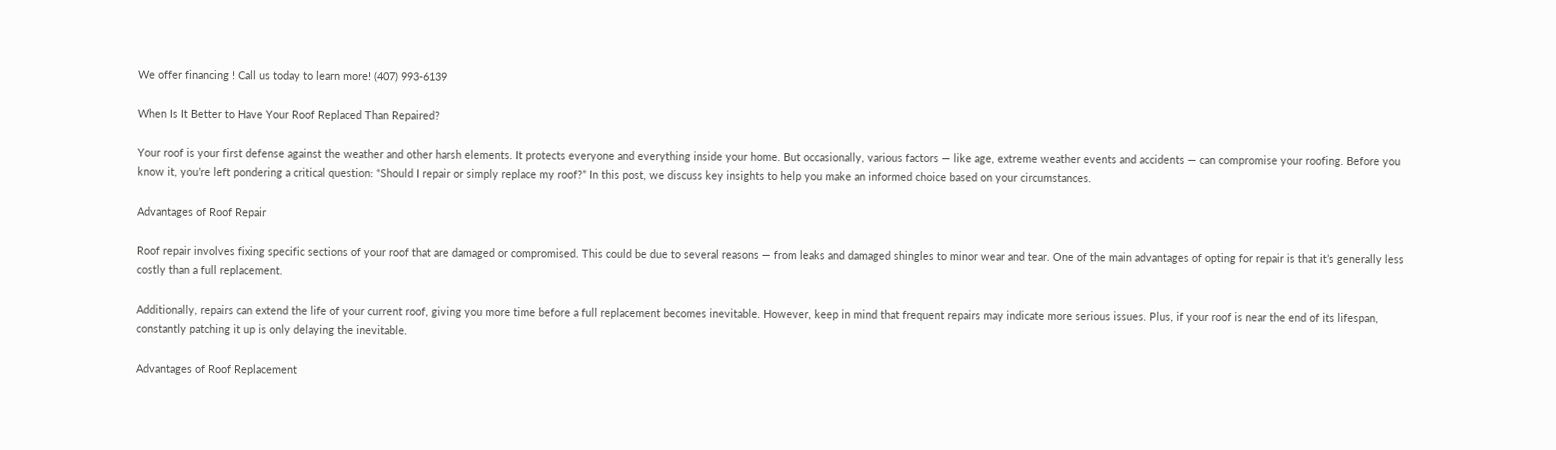We offer financing ! Call us today to learn more! (407) 993-6139

When Is It Better to Have Your Roof Replaced Than Repaired?

Your roof is your first defense against the weather and other harsh elements. It protects everyone and everything inside your home. But occasionally, various factors — like age, extreme weather events and accidents — can compromise your roofing. Before you know it, you’re left pondering a critical question: “Should I repair or simply replace my roof?” In this post, we discuss key insights to help you make an informed choice based on your circumstances.

Advantages of Roof Repair

Roof repair involves fixing specific sections of your roof that are damaged or compromised. This could be due to several reasons — from leaks and damaged shingles to minor wear and tear. One of the main advantages of opting for repair is that it’s generally less costly than a full replacement.

Additionally, repairs can extend the life of your current roof, giving you more time before a full replacement becomes inevitable. However, keep in mind that frequent repairs may indicate more serious issues. Plus, if your roof is near the end of its lifespan, constantly patching it up is only delaying the inevitable.

Advantages of Roof Replacement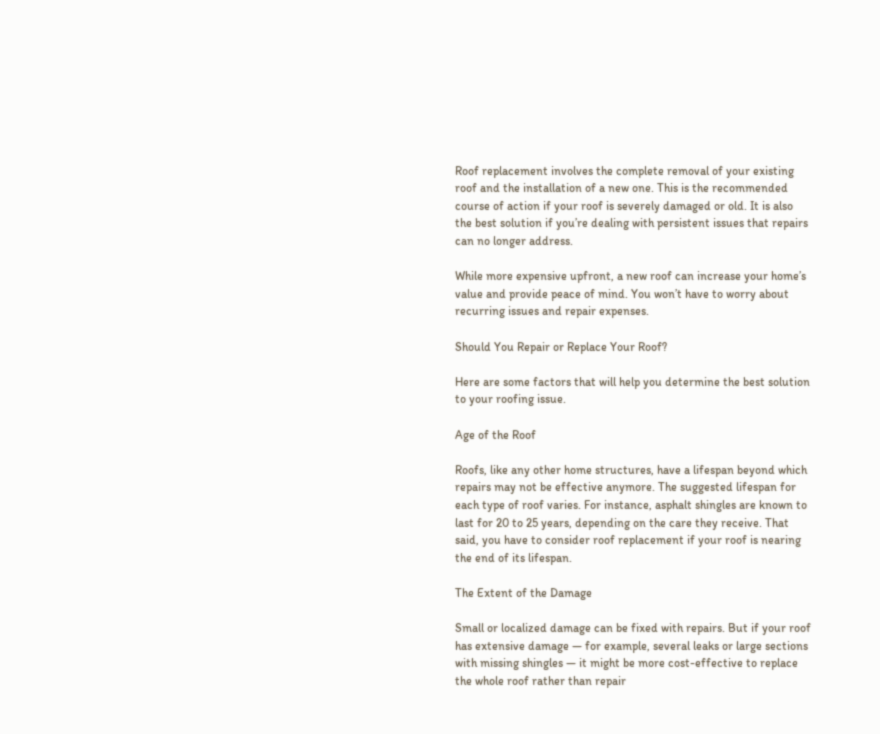Roof replacement involves the complete removal of your existing roof and the installation of a new one. This is the recommended course of action if your roof is severely damaged or old. It is also the best solution if you’re dealing with persistent issues that repairs can no longer address.

While more expensive upfront, a new roof can increase your home’s value and provide peace of mind. You won’t have to worry about recurring issues and repair expenses.

Should You Repair or Replace Your Roof?

Here are some factors that will help you determine the best solution to your roofing issue.

Age of the Roof

Roofs, like any other home structures, have a lifespan beyond which repairs may not be effective anymore. The suggested lifespan for each type of roof varies. For instance, asphalt shingles are known to last for 20 to 25 years, depending on the care they receive. That said, you have to consider roof replacement if your roof is nearing the end of its lifespan.

The Extent of the Damage

Small or localized damage can be fixed with repairs. But if your roof has extensive damage — for example, several leaks or large sections with missing shingles — it might be more cost-effective to replace the whole roof rather than repair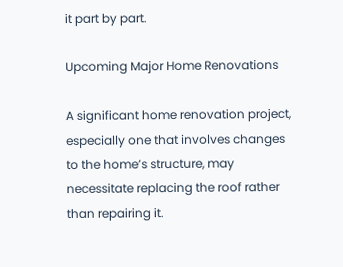it part by part.

Upcoming Major Home Renovations

A significant home renovation project, especially one that involves changes to the home’s structure, may necessitate replacing the roof rather than repairing it.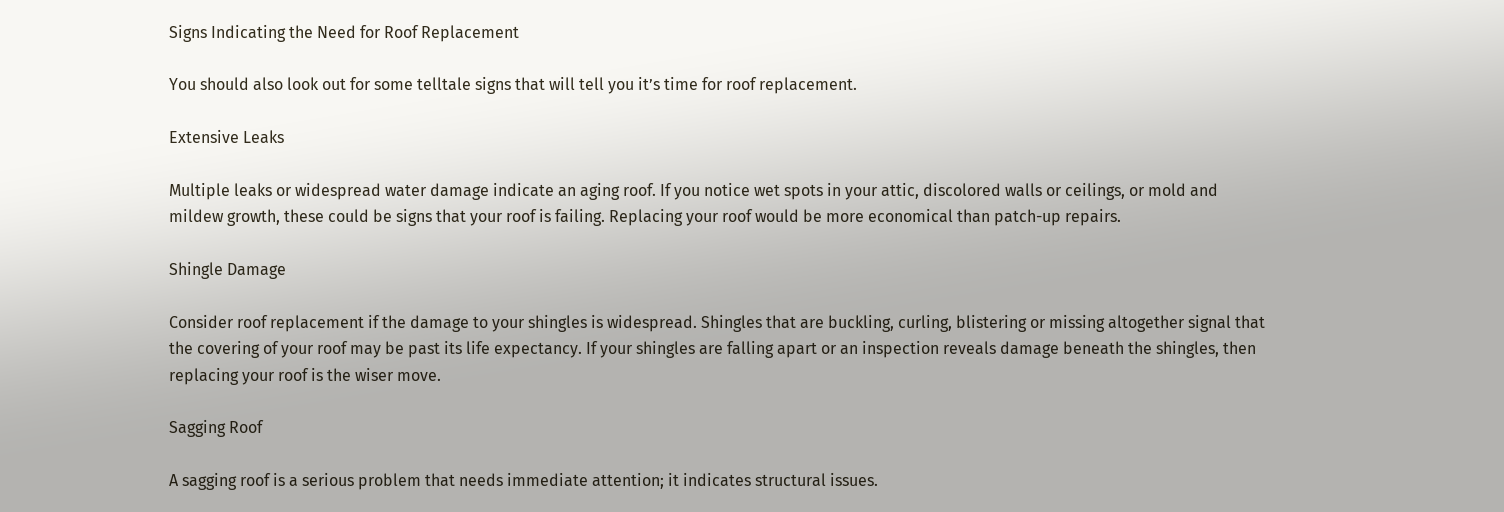Signs Indicating the Need for Roof Replacement

You should also look out for some telltale signs that will tell you it’s time for roof replacement.

Extensive Leaks

Multiple leaks or widespread water damage indicate an aging roof. If you notice wet spots in your attic, discolored walls or ceilings, or mold and mildew growth, these could be signs that your roof is failing. Replacing your roof would be more economical than patch-up repairs.

Shingle Damage

Consider roof replacement if the damage to your shingles is widespread. Shingles that are buckling, curling, blistering or missing altogether signal that the covering of your roof may be past its life expectancy. If your shingles are falling apart or an inspection reveals damage beneath the shingles, then replacing your roof is the wiser move.

Sagging Roof

A sagging roof is a serious problem that needs immediate attention; it indicates structural issues.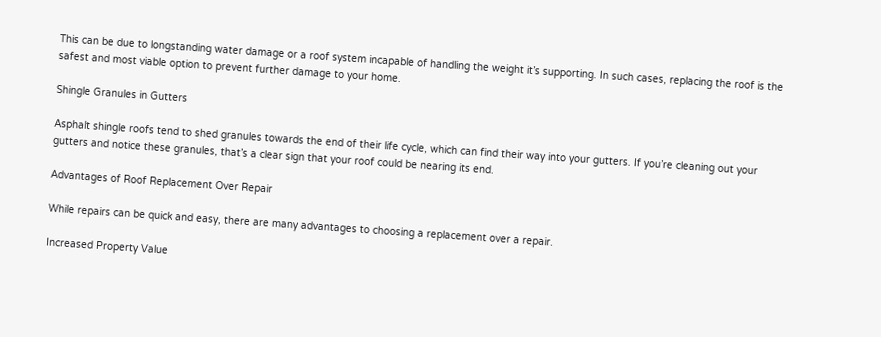This can be due to longstanding water damage or a roof system incapable of handling the weight it’s supporting. In such cases, replacing the roof is the safest and most viable option to prevent further damage to your home.

Shingle Granules in Gutters

Asphalt shingle roofs tend to shed granules towards the end of their life cycle, which can find their way into your gutters. If you’re cleaning out your gutters and notice these granules, that’s a clear sign that your roof could be nearing its end.

Advantages of Roof Replacement Over Repair

While repairs can be quick and easy, there are many advantages to choosing a replacement over a repair.

Increased Property Value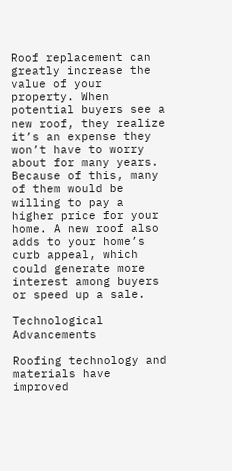Roof replacement can greatly increase the value of your property. When potential buyers see a new roof, they realize it’s an expense they won’t have to worry about for many years. Because of this, many of them would be willing to pay a higher price for your home. A new roof also adds to your home’s curb appeal, which could generate more interest among buyers or speed up a sale.

Technological Advancements

Roofing technology and materials have improved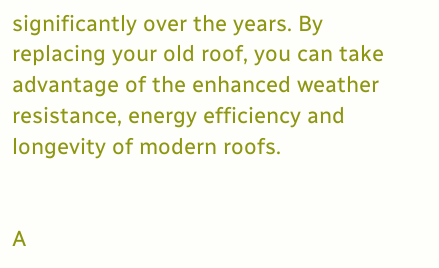significantly over the years. By replacing your old roof, you can take advantage of the enhanced weather resistance, energy efficiency and longevity of modern roofs.


A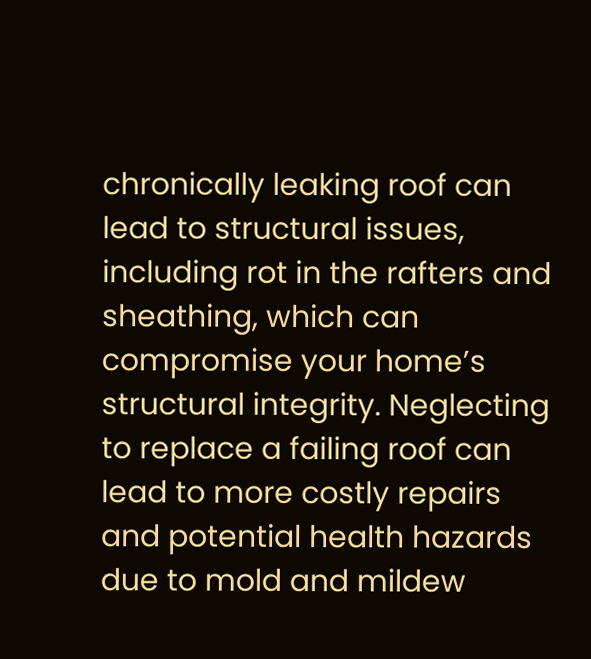chronically leaking roof can lead to structural issues, including rot in the rafters and sheathing, which can compromise your home’s structural integrity. Neglecting to replace a failing roof can lead to more costly repairs and potential health hazards due to mold and mildew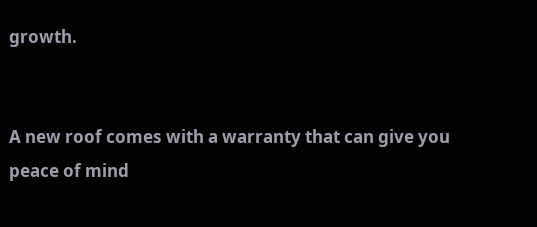growth.


A new roof comes with a warranty that can give you peace of mind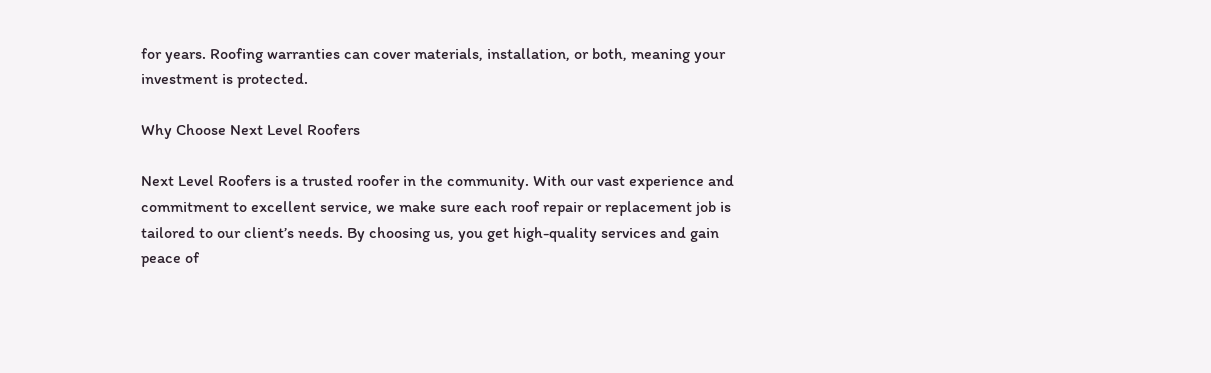for years. Roofing warranties can cover materials, installation, or both, meaning your investment is protected.

Why Choose Next Level Roofers

Next Level Roofers is a trusted roofer in the community. With our vast experience and commitment to excellent service, we make sure each roof repair or replacement job is tailored to our client’s needs. By choosing us, you get high-quality services and gain peace of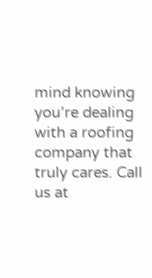mind knowing you’re dealing with a roofing company that truly cares. Call us at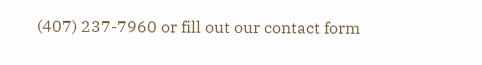(407) 237-7960 or fill out our contact form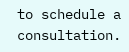to schedule a consultation.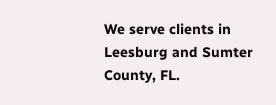We serve clients in Leesburg and Sumter County, FL.